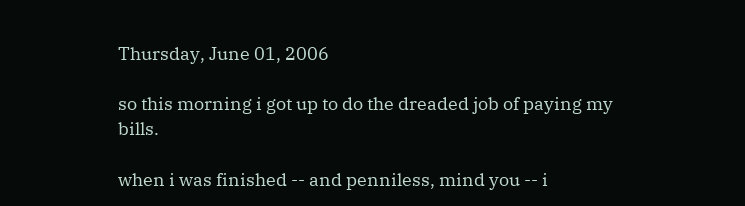Thursday, June 01, 2006

so this morning i got up to do the dreaded job of paying my bills.

when i was finished -- and penniless, mind you -- i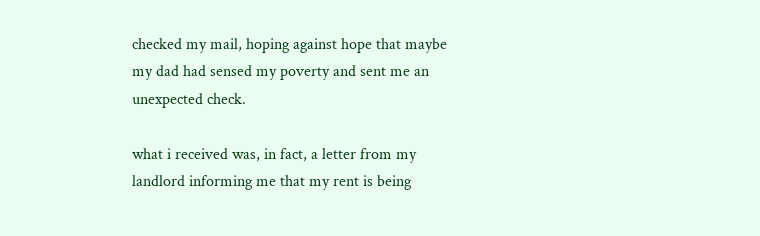checked my mail, hoping against hope that maybe my dad had sensed my poverty and sent me an unexpected check.

what i received was, in fact, a letter from my landlord informing me that my rent is being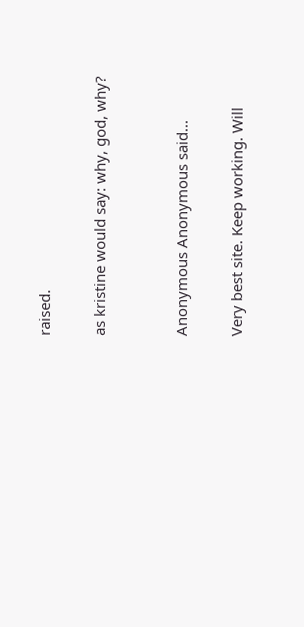raised.

as kristine would say: why, god, why?


Anonymous Anonymous said...

Very best site. Keep working. Will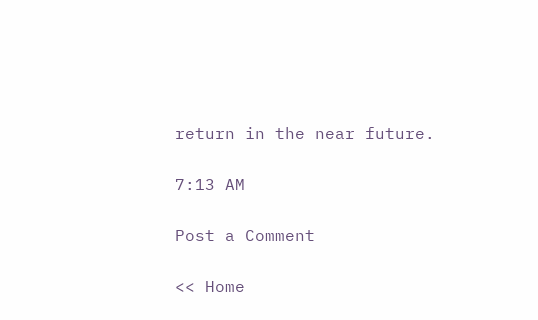return in the near future.

7:13 AM

Post a Comment

<< Home